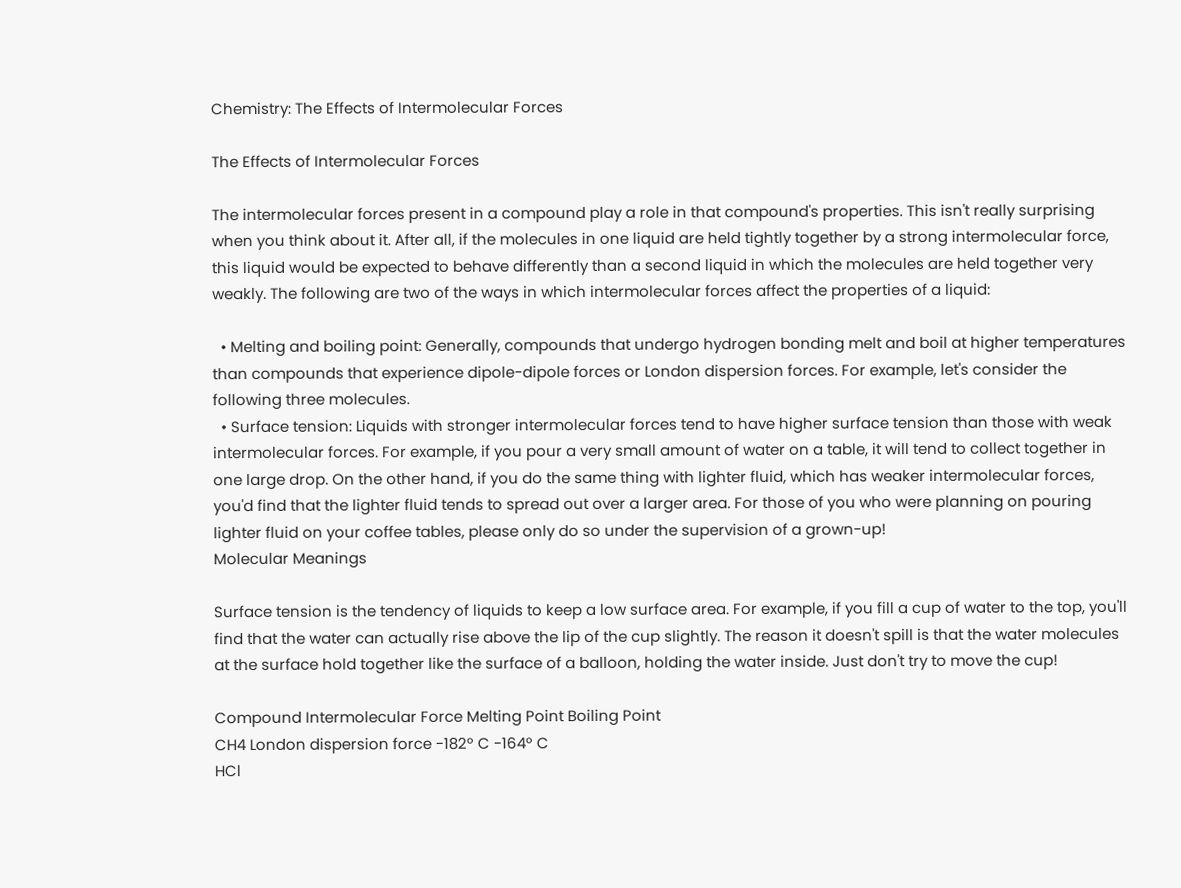Chemistry: The Effects of Intermolecular Forces

The Effects of Intermolecular Forces

The intermolecular forces present in a compound play a role in that compound's properties. This isn't really surprising when you think about it. After all, if the molecules in one liquid are held tightly together by a strong intermolecular force, this liquid would be expected to behave differently than a second liquid in which the molecules are held together very weakly. The following are two of the ways in which intermolecular forces affect the properties of a liquid:

  • Melting and boiling point: Generally, compounds that undergo hydrogen bonding melt and boil at higher temperatures than compounds that experience dipole-dipole forces or London dispersion forces. For example, let's consider the following three molecules.
  • Surface tension: Liquids with stronger intermolecular forces tend to have higher surface tension than those with weak intermolecular forces. For example, if you pour a very small amount of water on a table, it will tend to collect together in one large drop. On the other hand, if you do the same thing with lighter fluid, which has weaker intermolecular forces, you'd find that the lighter fluid tends to spread out over a larger area. For those of you who were planning on pouring lighter fluid on your coffee tables, please only do so under the supervision of a grown-up!
Molecular Meanings

Surface tension is the tendency of liquids to keep a low surface area. For example, if you fill a cup of water to the top, you'll find that the water can actually rise above the lip of the cup slightly. The reason it doesn't spill is that the water molecules at the surface hold together like the surface of a balloon, holding the water inside. Just don't try to move the cup!

Compound Intermolecular Force Melting Point Boiling Point
CH4 London dispersion force -182º C -164º C
HCl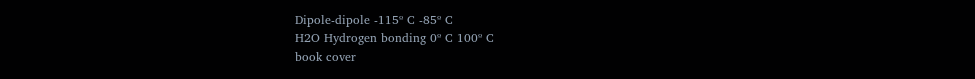Dipole-dipole -115º C -85º C
H2O Hydrogen bonding 0º C 100º C
book cover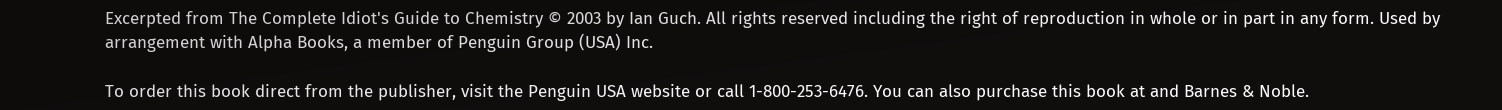Excerpted from The Complete Idiot's Guide to Chemistry © 2003 by Ian Guch. All rights reserved including the right of reproduction in whole or in part in any form. Used by arrangement with Alpha Books, a member of Penguin Group (USA) Inc.

To order this book direct from the publisher, visit the Penguin USA website or call 1-800-253-6476. You can also purchase this book at and Barnes & Noble.